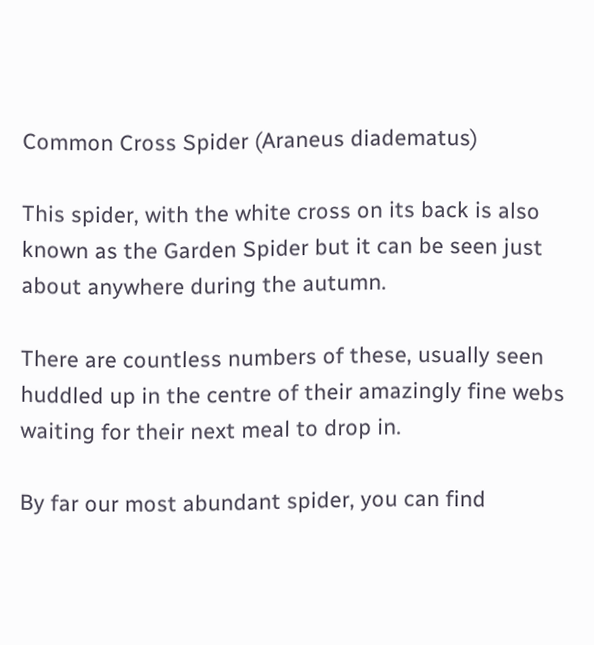Common Cross Spider (Araneus diadematus)

This spider, with the white cross on its back is also known as the Garden Spider but it can be seen just about anywhere during the autumn.

There are countless numbers of these, usually seen huddled up in the centre of their amazingly fine webs waiting for their next meal to drop in.

By far our most abundant spider, you can find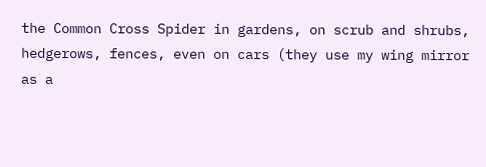the Common Cross Spider in gardens, on scrub and shrubs, hedgerows, fences, even on cars (they use my wing mirror as a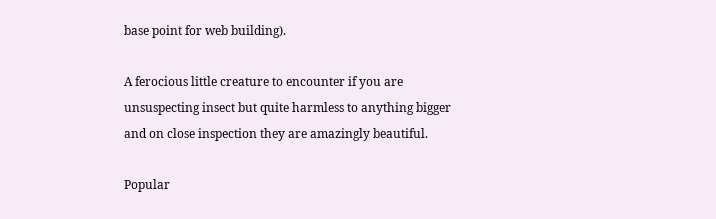base point for web building).

A ferocious little creature to encounter if you are unsuspecting insect but quite harmless to anything bigger and on close inspection they are amazingly beautiful.

Popular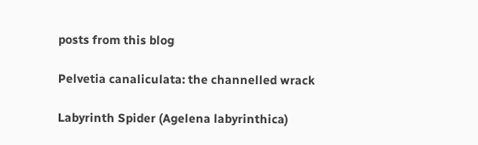posts from this blog

Pelvetia canaliculata: the channelled wrack

Labyrinth Spider (Agelena labyrinthica)